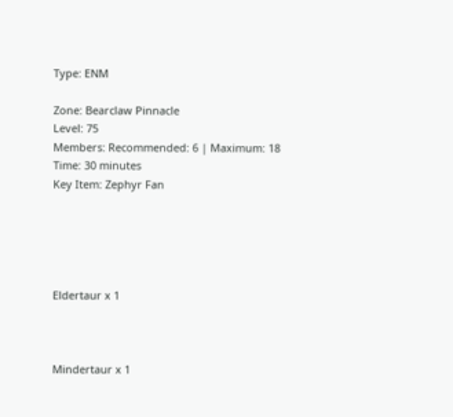Type: ENM

Zone: Bearclaw Pinnacle
Level: 75
Members: Recommended: 6 | Maximum: 18
Time: 30 minutes
Key Item: Zephyr Fan





Eldertaur x 1



Mindertaur x 1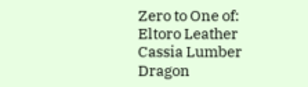Zero to One of:
Eltoro Leather
Cassia Lumber
Dragon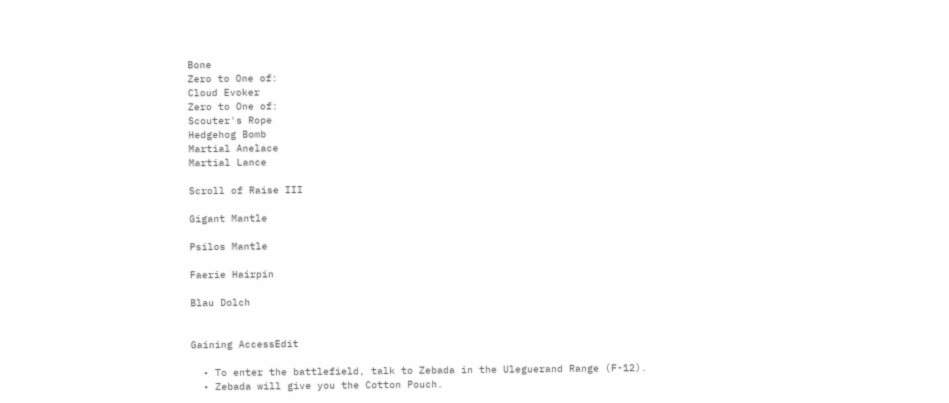Bone
Zero to One of:
Cloud Evoker
Zero to One of:
Scouter's Rope
Hedgehog Bomb
Martial Anelace
Martial Lance

Scroll of Raise III

Gigant Mantle

Psilos Mantle

Faerie Hairpin

Blau Dolch


Gaining AccessEdit

  • To enter the battlefield, talk to Zebada in the Uleguerand Range (F-12).
  • Zebada will give you the Cotton Pouch.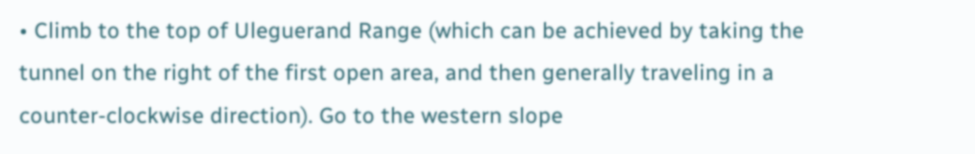• Climb to the top of Uleguerand Range (which can be achieved by taking the tunnel on the right of the first open area, and then generally traveling in a counter-clockwise direction). Go to the western slope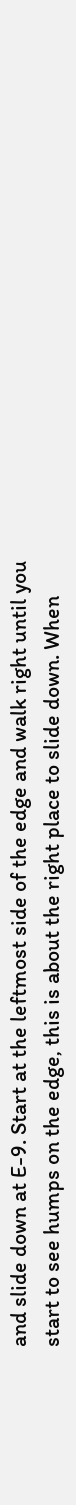and slide down at E-9. Start at the leftmost side of the edge and walk right until you start to see humps on the edge, this is about the right place to slide down. When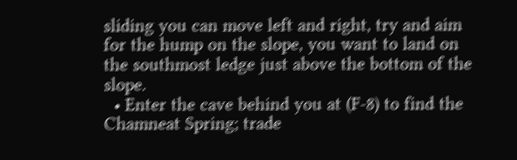sliding you can move left and right, try and aim for the hump on the slope, you want to land on the southmost ledge just above the bottom of the slope.
  • Enter the cave behind you at (F-8) to find the Chamneat Spring; trade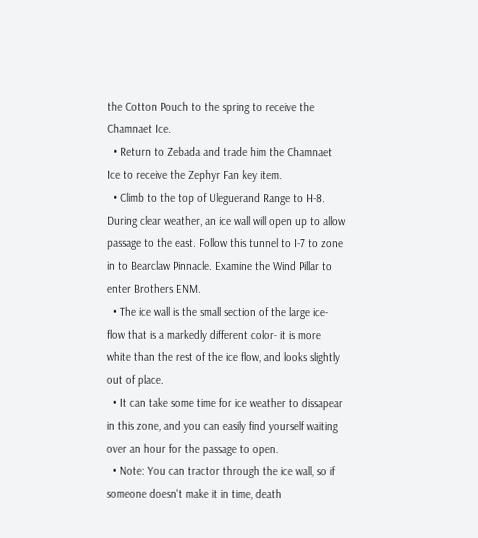the Cotton Pouch to the spring to receive the Chamnaet Ice.
  • Return to Zebada and trade him the Chamnaet Ice to receive the Zephyr Fan key item.
  • Climb to the top of Uleguerand Range to H-8. During clear weather, an ice wall will open up to allow passage to the east. Follow this tunnel to I-7 to zone in to Bearclaw Pinnacle. Examine the Wind Pillar to enter Brothers ENM.
  • The ice wall is the small section of the large ice-flow that is a markedly different color- it is more white than the rest of the ice flow, and looks slightly out of place.
  • It can take some time for ice weather to dissapear in this zone, and you can easily find yourself waiting over an hour for the passage to open.
  • Note: You can tractor through the ice wall, so if someone doesn't make it in time, death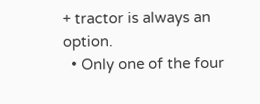+ tractor is always an option.
  • Only one of the four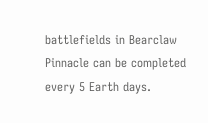battlefields in Bearclaw Pinnacle can be completed every 5 Earth days.